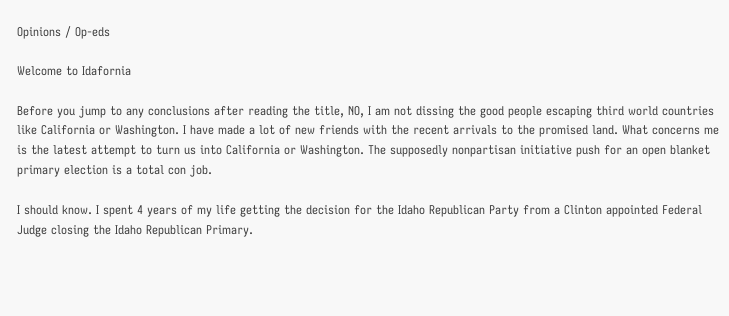Opinions / Op-eds

Welcome to Idafornia

Before you jump to any conclusions after reading the title, NO, I am not dissing the good people escaping third world countries like California or Washington. I have made a lot of new friends with the recent arrivals to the promised land. What concerns me is the latest attempt to turn us into California or Washington. The supposedly nonpartisan initiative push for an open blanket primary election is a total con job.

I should know. I spent 4 years of my life getting the decision for the Idaho Republican Party from a Clinton appointed Federal Judge closing the Idaho Republican Primary.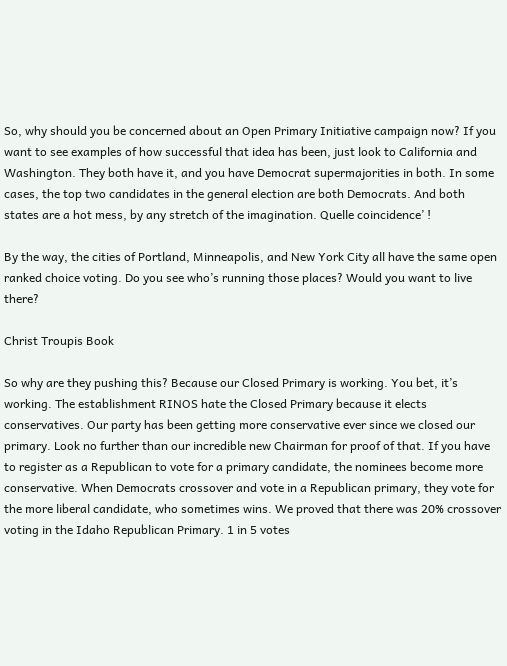So, why should you be concerned about an Open Primary Initiative campaign now? If you want to see examples of how successful that idea has been, just look to California and Washington. They both have it, and you have Democrat supermajorities in both. In some cases, the top two candidates in the general election are both Democrats. And both states are a hot mess, by any stretch of the imagination. Quelle coincidence’ !

By the way, the cities of Portland, Minneapolis, and New York City all have the same open ranked choice voting. Do you see who’s running those places? Would you want to live there?

Christ Troupis Book

So why are they pushing this? Because our Closed Primary is working. You bet, it’s working. The establishment RINOS hate the Closed Primary because it elects conservatives. Our party has been getting more conservative ever since we closed our primary. Look no further than our incredible new Chairman for proof of that. If you have to register as a Republican to vote for a primary candidate, the nominees become more conservative. When Democrats crossover and vote in a Republican primary, they vote for the more liberal candidate, who sometimes wins. We proved that there was 20% crossover voting in the Idaho Republican Primary. 1 in 5 votes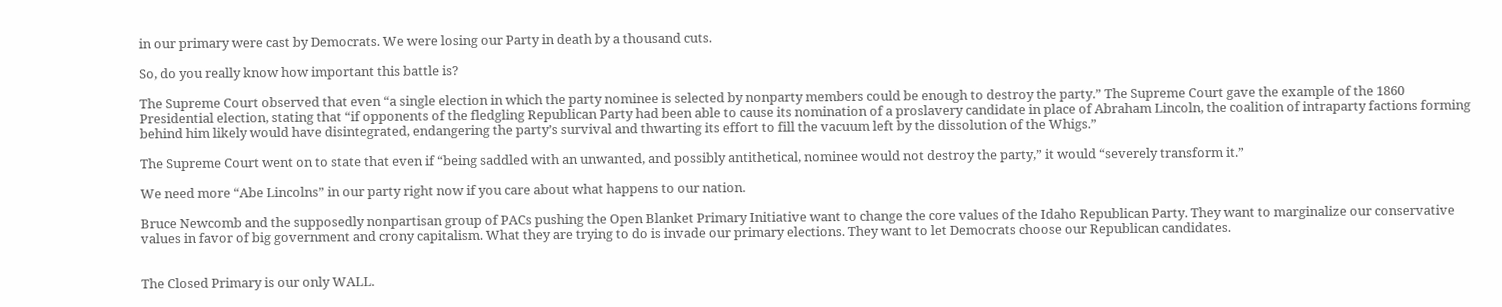in our primary were cast by Democrats. We were losing our Party in death by a thousand cuts.

So, do you really know how important this battle is?

The Supreme Court observed that even “a single election in which the party nominee is selected by nonparty members could be enough to destroy the party.” The Supreme Court gave the example of the 1860 Presidential election, stating that “if opponents of the fledgling Republican Party had been able to cause its nomination of a proslavery candidate in place of Abraham Lincoln, the coalition of intraparty factions forming behind him likely would have disintegrated, endangering the party’s survival and thwarting its effort to fill the vacuum left by the dissolution of the Whigs.”

The Supreme Court went on to state that even if “being saddled with an unwanted, and possibly antithetical, nominee would not destroy the party,” it would “severely transform it.”

We need more “Abe Lincolns” in our party right now if you care about what happens to our nation.

Bruce Newcomb and the supposedly nonpartisan group of PACs pushing the Open Blanket Primary Initiative want to change the core values of the Idaho Republican Party. They want to marginalize our conservative values in favor of big government and crony capitalism. What they are trying to do is invade our primary elections. They want to let Democrats choose our Republican candidates.


The Closed Primary is our only WALL.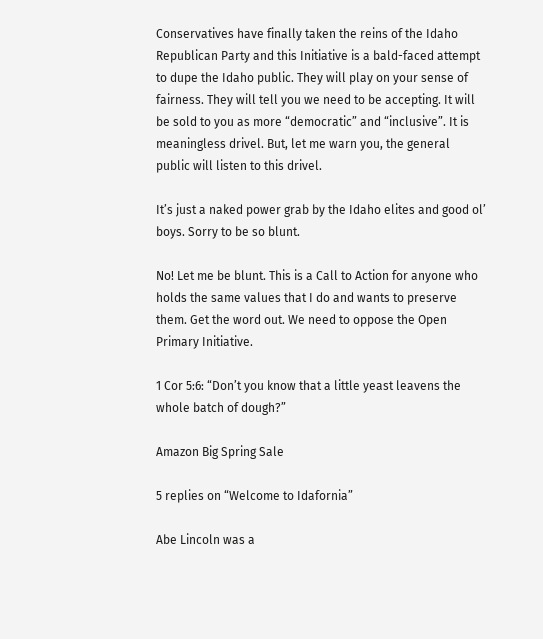Conservatives have finally taken the reins of the Idaho Republican Party and this Initiative is a bald-faced attempt to dupe the Idaho public. They will play on your sense of fairness. They will tell you we need to be accepting. It will be sold to you as more “democratic” and “inclusive”. It is meaningless drivel. But, let me warn you, the general public will listen to this drivel.

It’s just a naked power grab by the Idaho elites and good ol’ boys. Sorry to be so blunt.

No! Let me be blunt. This is a Call to Action for anyone who holds the same values that I do and wants to preserve them. Get the word out. We need to oppose the Open Primary Initiative.

1 Cor 5:6: “Don’t you know that a little yeast leavens the whole batch of dough?”

Amazon Big Spring Sale

5 replies on “Welcome to Idafornia”

Abe Lincoln was a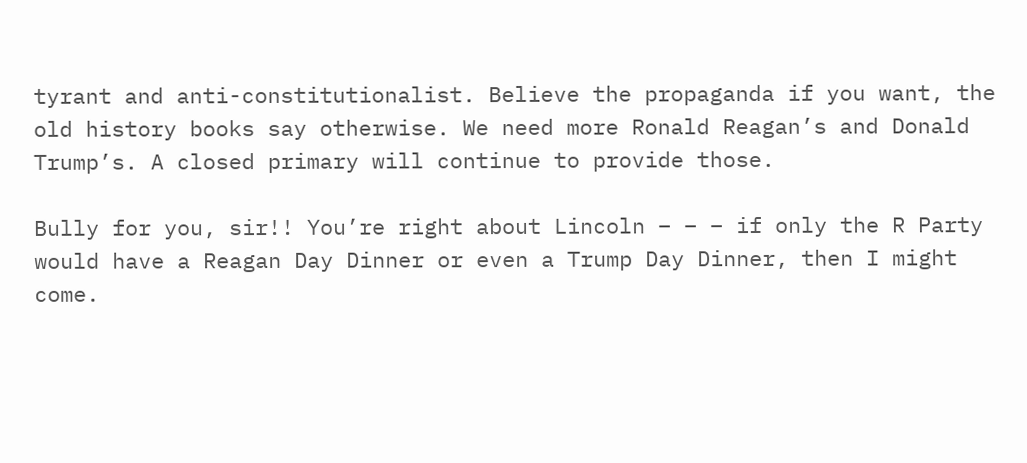tyrant and anti-constitutionalist. Believe the propaganda if you want, the old history books say otherwise. We need more Ronald Reagan’s and Donald Trump’s. A closed primary will continue to provide those.

Bully for you, sir!! You’re right about Lincoln – – – if only the R Party would have a Reagan Day Dinner or even a Trump Day Dinner, then I might come.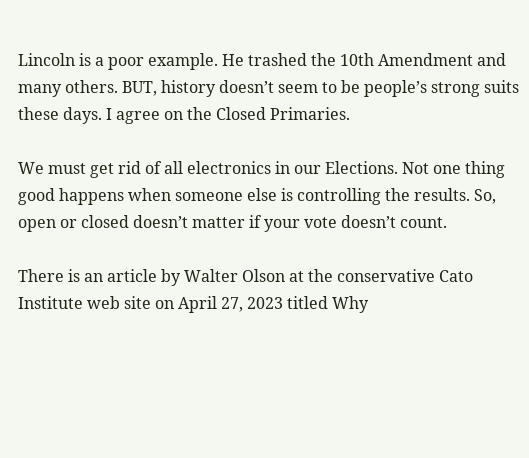Lincoln is a poor example. He trashed the 10th Amendment and many others. BUT, history doesn’t seem to be people’s strong suits these days. I agree on the Closed Primaries.

We must get rid of all electronics in our Elections. Not one thing good happens when someone else is controlling the results. So, open or closed doesn’t matter if your vote doesn’t count.

There is an article by Walter Olson at the conservative Cato Institute web site on April 27, 2023 titled Why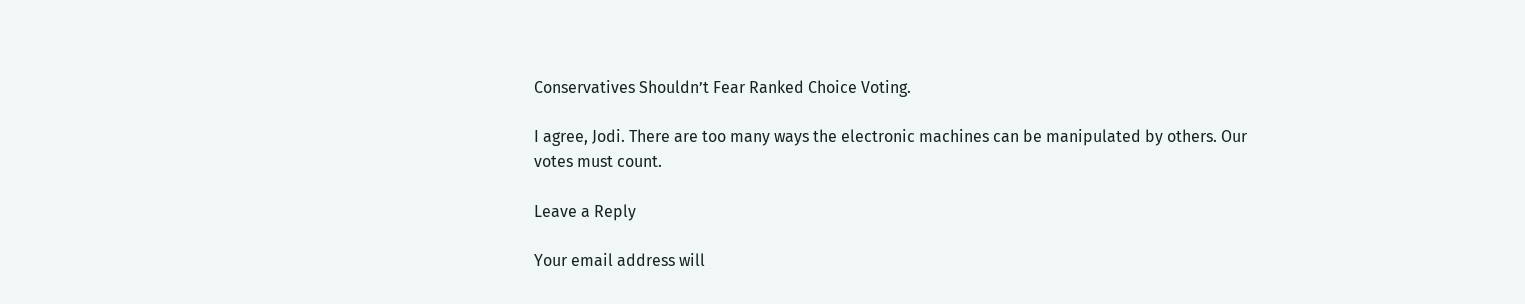Conservatives Shouldn’t Fear Ranked Choice Voting.

I agree, Jodi. There are too many ways the electronic machines can be manipulated by others. Our votes must count.

Leave a Reply

Your email address will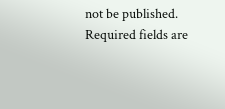not be published. Required fields are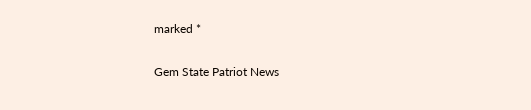marked *

Gem State Patriot News